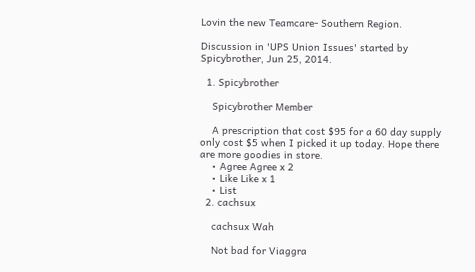Lovin the new Teamcare- Southern Region.

Discussion in 'UPS Union Issues' started by Spicybrother, Jun 25, 2014.

  1. Spicybrother

    Spicybrother Member

    A prescription that cost $95 for a 60 day supply only cost $5 when I picked it up today. Hope there are more goodies in store.
    • Agree Agree x 2
    • Like Like x 1
    • List
  2. cachsux

    cachsux Wah

    Not bad for Viaggra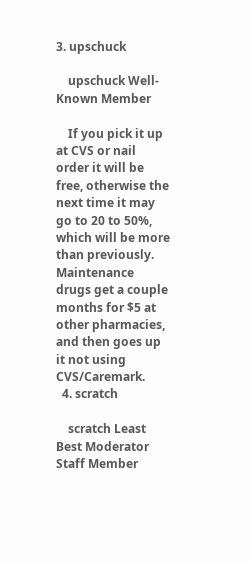3. upschuck

    upschuck Well-Known Member

    If you pick it up at CVS or nail order it will be free, otherwise the next time it may go to 20 to 50%, which will be more than previously. Maintenance drugs get a couple months for $5 at other pharmacies, and then goes up it not using CVS/Caremark.
  4. scratch

    scratch Least Best Moderator Staff Member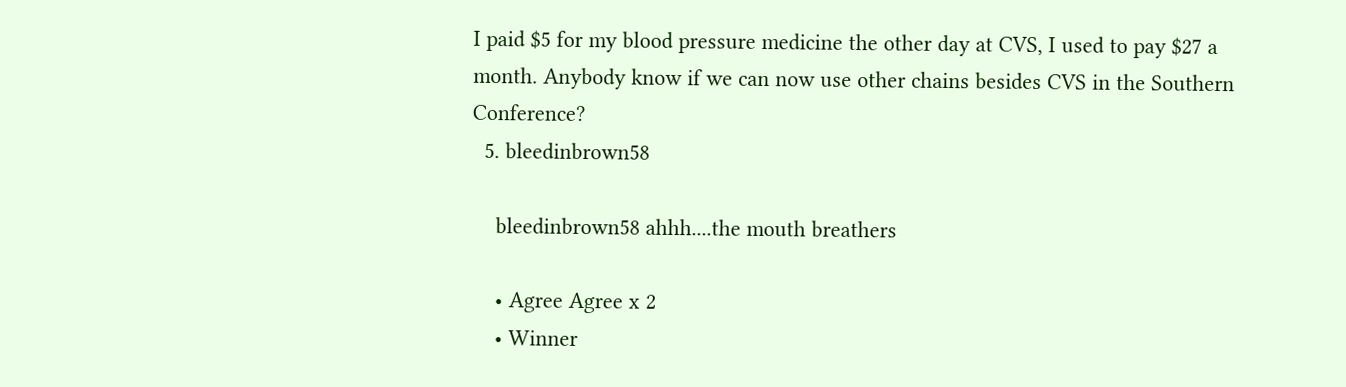I paid $5 for my blood pressure medicine the other day at CVS, I used to pay $27 a month. Anybody know if we can now use other chains besides CVS in the Southern Conference?
  5. bleedinbrown58

    bleedinbrown58 ahhh....the mouth breathers

    • Agree Agree x 2
    • Winner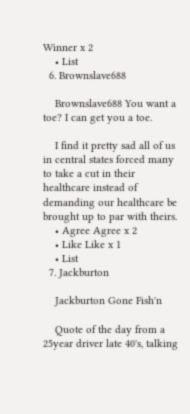Winner x 2
    • List
  6. Brownslave688

    Brownslave688 You want a toe? I can get you a toe.

    I find it pretty sad all of us in central states forced many to take a cut in their healthcare instead of demanding our healthcare be brought up to par with theirs.
    • Agree Agree x 2
    • Like Like x 1
    • List
  7. Jackburton

    Jackburton Gone Fish'n

    Quote of the day from a 25year driver late 40's, talking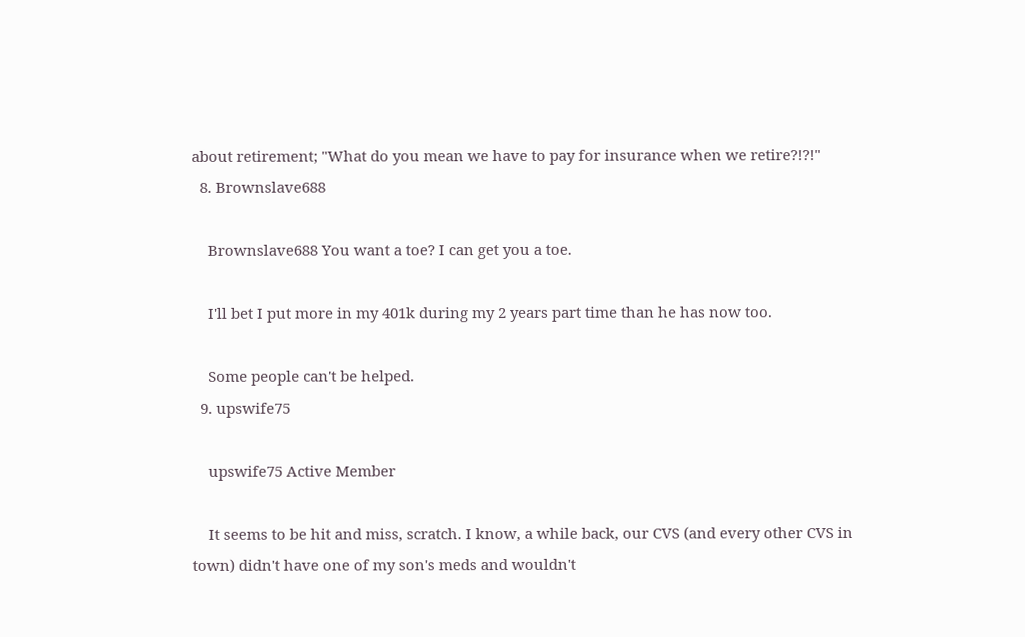about retirement; "What do you mean we have to pay for insurance when we retire?!?!"
  8. Brownslave688

    Brownslave688 You want a toe? I can get you a toe.

    I'll bet I put more in my 401k during my 2 years part time than he has now too.

    Some people can't be helped.
  9. upswife75

    upswife75 Active Member

    It seems to be hit and miss, scratch. I know, a while back, our CVS (and every other CVS in town) didn't have one of my son's meds and wouldn't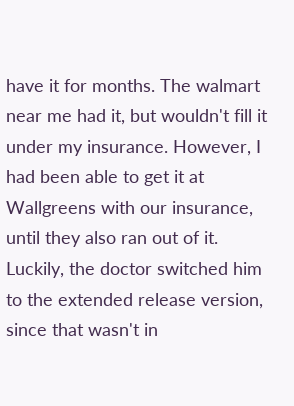have it for months. The walmart near me had it, but wouldn't fill it under my insurance. However, I had been able to get it at Wallgreens with our insurance, until they also ran out of it. Luckily, the doctor switched him to the extended release version, since that wasn't in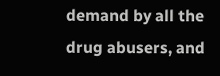demand by all the drug abusers, and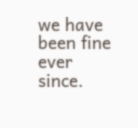we have been fine ever since.